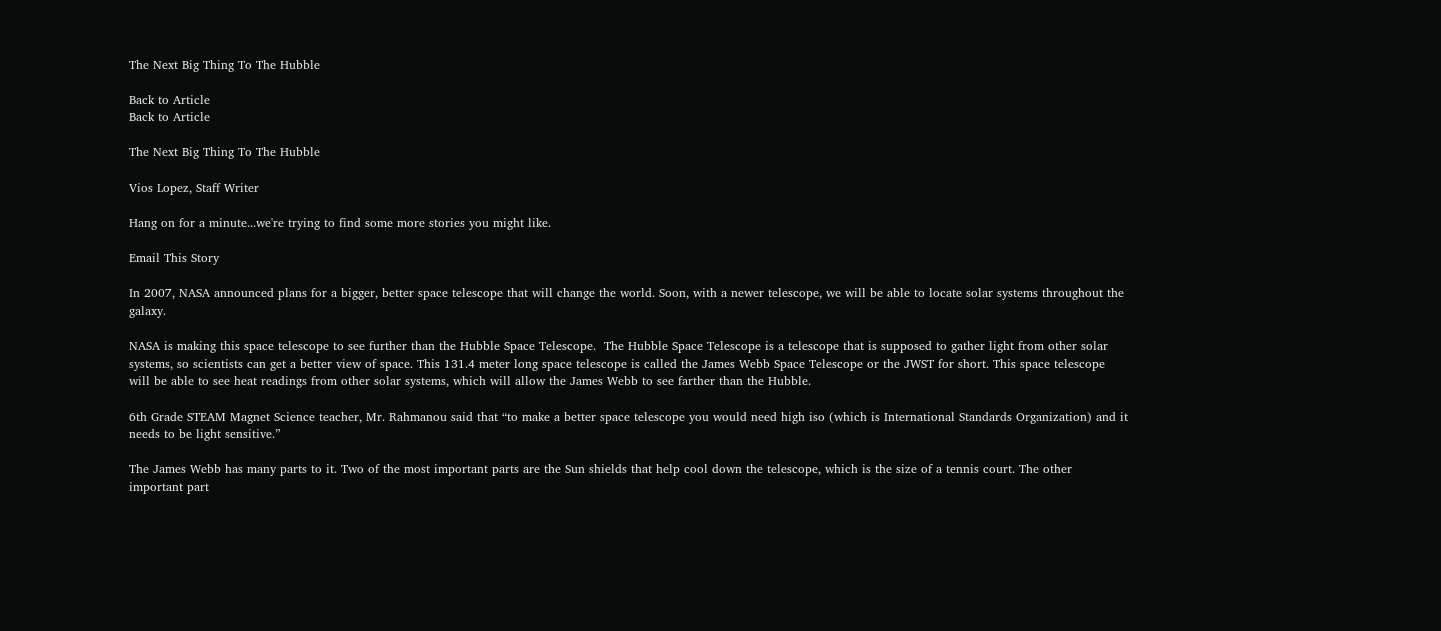The Next Big Thing To The Hubble

Back to Article
Back to Article

The Next Big Thing To The Hubble

Vios Lopez, Staff Writer

Hang on for a minute...we're trying to find some more stories you might like.

Email This Story

In 2007, NASA announced plans for a bigger, better space telescope that will change the world. Soon, with a newer telescope, we will be able to locate solar systems throughout the galaxy.

NASA is making this space telescope to see further than the Hubble Space Telescope.  The Hubble Space Telescope is a telescope that is supposed to gather light from other solar systems, so scientists can get a better view of space. This 131.4 meter long space telescope is called the James Webb Space Telescope or the JWST for short. This space telescope will be able to see heat readings from other solar systems, which will allow the James Webb to see farther than the Hubble.

6th Grade STEAM Magnet Science teacher, Mr. Rahmanou said that “to make a better space telescope you would need high iso (which is International Standards Organization) and it needs to be light sensitive.”

The James Webb has many parts to it. Two of the most important parts are the Sun shields that help cool down the telescope, which is the size of a tennis court. The other important part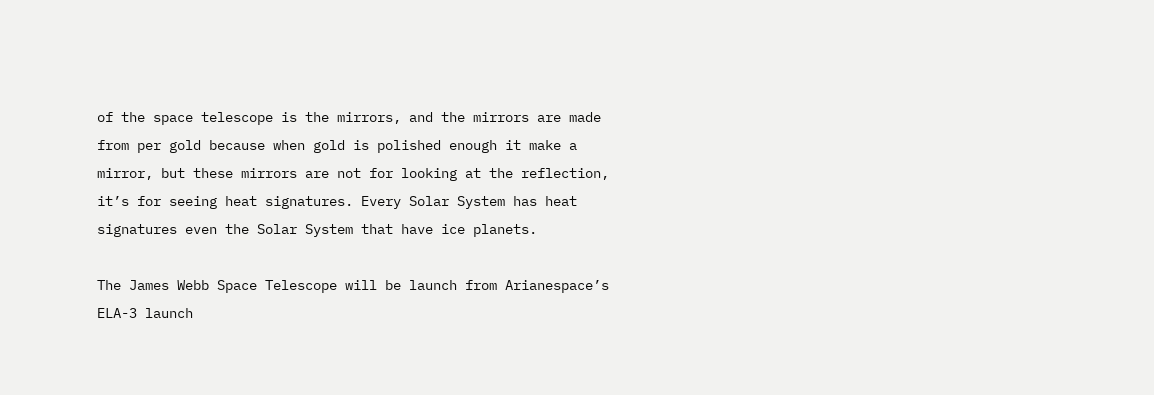of the space telescope is the mirrors, and the mirrors are made from per gold because when gold is polished enough it make a mirror, but these mirrors are not for looking at the reflection, it’s for seeing heat signatures. Every Solar System has heat signatures even the Solar System that have ice planets.

The James Webb Space Telescope will be launch from Arianespace’s ELA-3 launch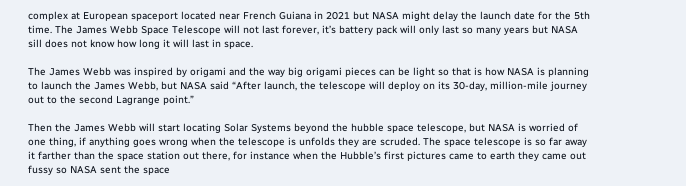complex at European spaceport located near French Guiana in 2021 but NASA might delay the launch date for the 5th time. The James Webb Space Telescope will not last forever, it’s battery pack will only last so many years but NASA sill does not know how long it will last in space.

The James Webb was inspired by origami and the way big origami pieces can be light so that is how NASA is planning to launch the James Webb, but NASA said “After launch, the telescope will deploy on its 30-day, million-mile journey out to the second Lagrange point.”

Then the James Webb will start locating Solar Systems beyond the hubble space telescope, but NASA is worried of one thing, if anything goes wrong when the telescope is unfolds they are scruded. The space telescope is so far away it farther than the space station out there, for instance when the Hubble’s first pictures came to earth they came out fussy so NASA sent the space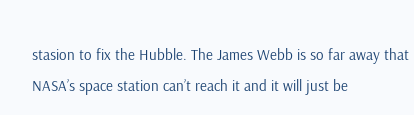stasion to fix the Hubble. The James Webb is so far away that NASA’s space station can’t reach it and it will just be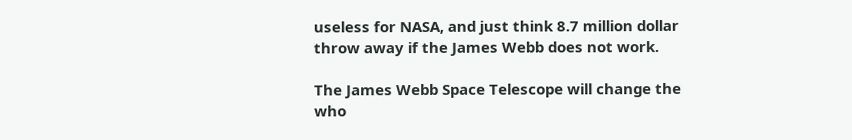useless for NASA, and just think 8.7 million dollar throw away if the James Webb does not work.

The James Webb Space Telescope will change the who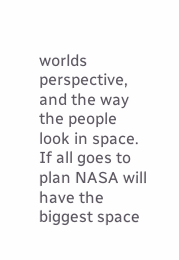worlds perspective, and the way the people look in space. If all goes to plan NASA will have the biggest space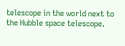telescope in the world next to the Hubble space telescope.